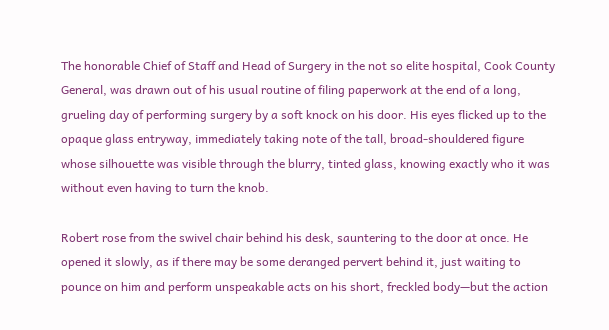The honorable Chief of Staff and Head of Surgery in the not so elite hospital, Cook County General, was drawn out of his usual routine of filing paperwork at the end of a long, grueling day of performing surgery by a soft knock on his door. His eyes flicked up to the opaque glass entryway, immediately taking note of the tall, broad-shouldered figure whose silhouette was visible through the blurry, tinted glass, knowing exactly who it was without even having to turn the knob.

Robert rose from the swivel chair behind his desk, sauntering to the door at once. He opened it slowly, as if there may be some deranged pervert behind it, just waiting to pounce on him and perform unspeakable acts on his short, freckled body—but the action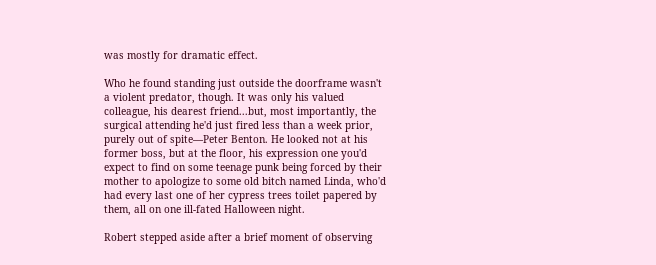was mostly for dramatic effect.

Who he found standing just outside the doorframe wasn't a violent predator, though. It was only his valued colleague, his dearest friend...but, most importantly, the surgical attending he'd just fired less than a week prior, purely out of spite—Peter Benton. He looked not at his former boss, but at the floor, his expression one you'd expect to find on some teenage punk being forced by their mother to apologize to some old bitch named Linda, who'd had every last one of her cypress trees toilet papered by them, all on one ill-fated Halloween night.

Robert stepped aside after a brief moment of observing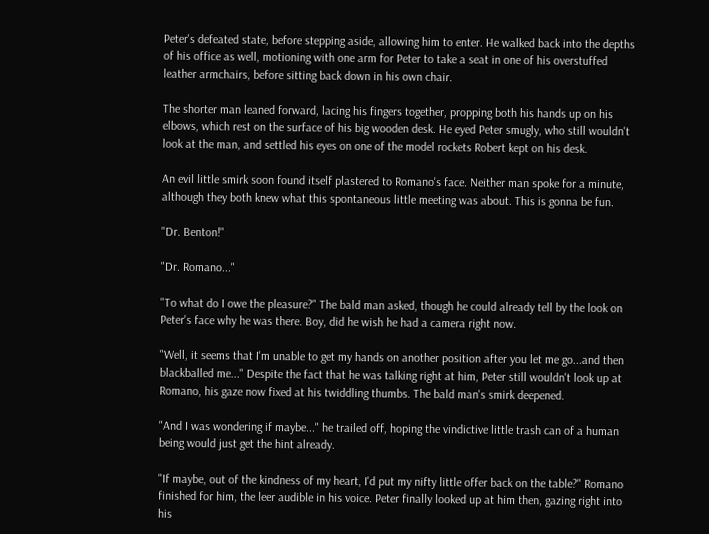Peter's defeated state, before stepping aside, allowing him to enter. He walked back into the depths of his office as well, motioning with one arm for Peter to take a seat in one of his overstuffed leather armchairs, before sitting back down in his own chair.

The shorter man leaned forward, lacing his fingers together, propping both his hands up on his elbows, which rest on the surface of his big wooden desk. He eyed Peter smugly, who still wouldn't look at the man, and settled his eyes on one of the model rockets Robert kept on his desk.

An evil little smirk soon found itself plastered to Romano's face. Neither man spoke for a minute, although they both knew what this spontaneous little meeting was about. This is gonna be fun.

"Dr. Benton!"

"Dr. Romano..."

"To what do I owe the pleasure?" The bald man asked, though he could already tell by the look on Peter's face why he was there. Boy, did he wish he had a camera right now.

"Well, it seems that I'm unable to get my hands on another position after you let me go...and then blackballed me..." Despite the fact that he was talking right at him, Peter still wouldn't look up at Romano, his gaze now fixed at his twiddling thumbs. The bald man's smirk deepened.

"And I was wondering if maybe..." he trailed off, hoping the vindictive little trash can of a human being would just get the hint already.

"If maybe, out of the kindness of my heart, I'd put my nifty little offer back on the table?" Romano finished for him, the leer audible in his voice. Peter finally looked up at him then, gazing right into his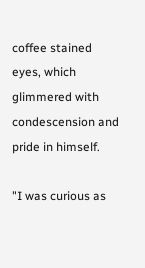coffee stained eyes, which glimmered with condescension and pride in himself.

"I was curious as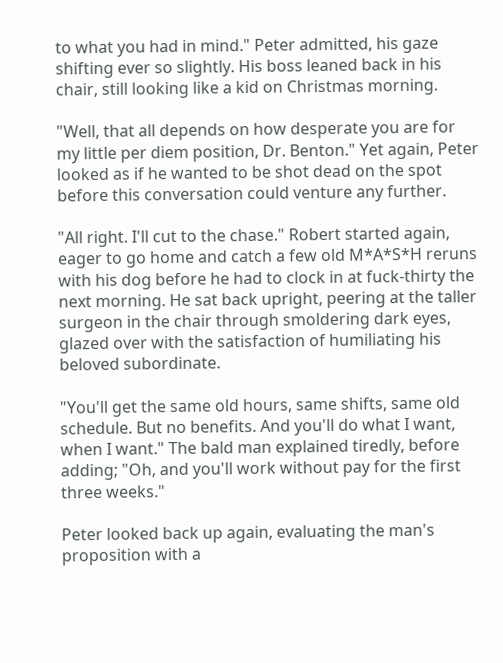to what you had in mind." Peter admitted, his gaze shifting ever so slightly. His boss leaned back in his chair, still looking like a kid on Christmas morning.

"Well, that all depends on how desperate you are for my little per diem position, Dr. Benton." Yet again, Peter looked as if he wanted to be shot dead on the spot before this conversation could venture any further.

"All right. I'll cut to the chase." Robert started again, eager to go home and catch a few old M*A*S*H reruns with his dog before he had to clock in at fuck-thirty the next morning. He sat back upright, peering at the taller surgeon in the chair through smoldering dark eyes, glazed over with the satisfaction of humiliating his beloved subordinate.

"You'll get the same old hours, same shifts, same old schedule. But no benefits. And you'll do what I want, when I want." The bald man explained tiredly, before adding; "Oh, and you'll work without pay for the first three weeks."

Peter looked back up again, evaluating the man's proposition with a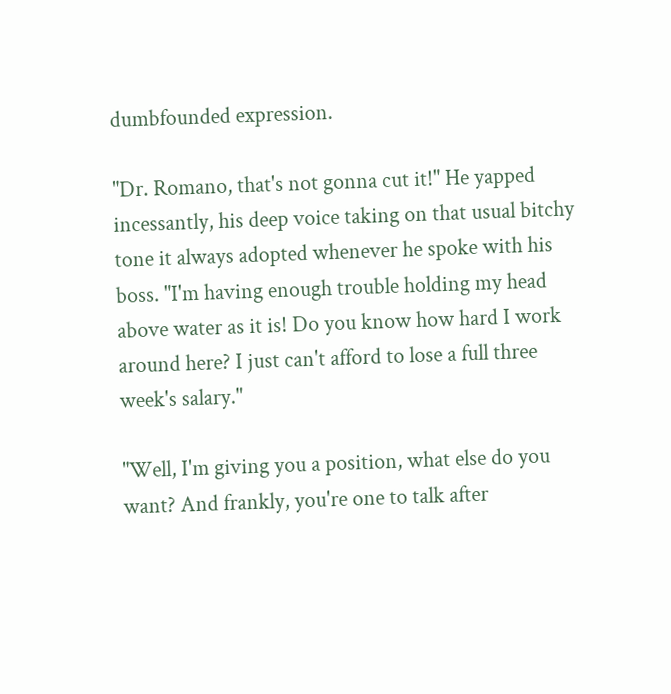dumbfounded expression.

"Dr. Romano, that's not gonna cut it!" He yapped incessantly, his deep voice taking on that usual bitchy tone it always adopted whenever he spoke with his boss. "I'm having enough trouble holding my head above water as it is! Do you know how hard I work around here? I just can't afford to lose a full three week's salary."

"Well, I'm giving you a position, what else do you want? And frankly, you're one to talk after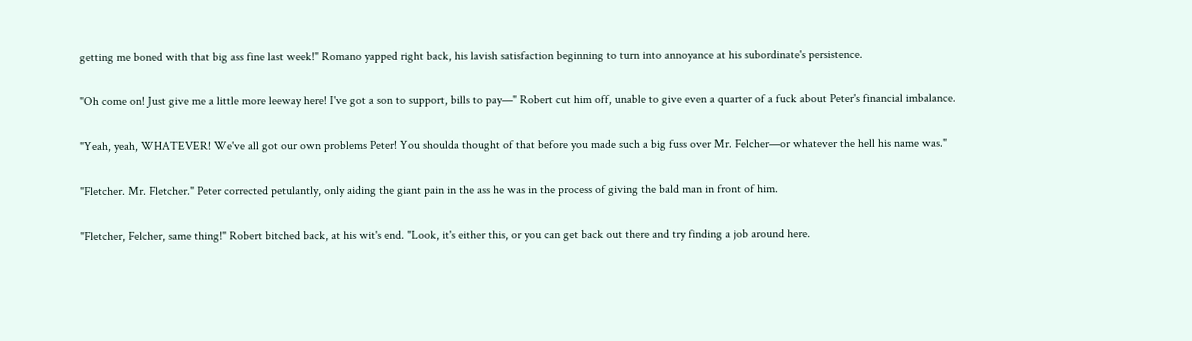getting me boned with that big ass fine last week!" Romano yapped right back, his lavish satisfaction beginning to turn into annoyance at his subordinate's persistence.

"Oh come on! Just give me a little more leeway here! I've got a son to support, bills to pay—" Robert cut him off, unable to give even a quarter of a fuck about Peter's financial imbalance.

"Yeah, yeah, WHATEVER! We've all got our own problems Peter! You shoulda thought of that before you made such a big fuss over Mr. Felcher—or whatever the hell his name was."

"Fletcher. Mr. Fletcher." Peter corrected petulantly, only aiding the giant pain in the ass he was in the process of giving the bald man in front of him.

"Fletcher, Felcher, same thing!" Robert bitched back, at his wit's end. "Look, it's either this, or you can get back out there and try finding a job around here.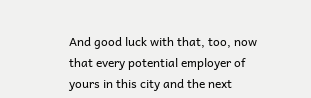And good luck with that, too, now that every potential employer of yours in this city and the next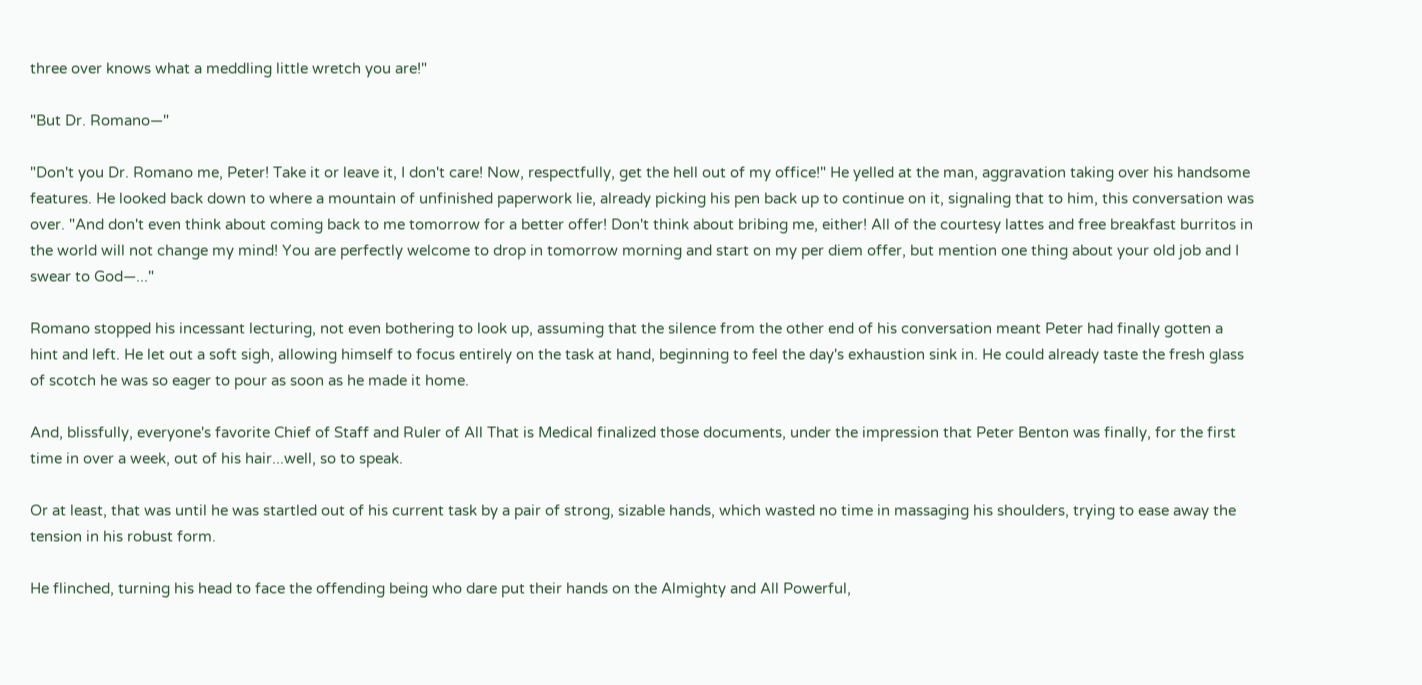three over knows what a meddling little wretch you are!"

"But Dr. Romano—"

"Don't you Dr. Romano me, Peter! Take it or leave it, I don't care! Now, respectfully, get the hell out of my office!" He yelled at the man, aggravation taking over his handsome features. He looked back down to where a mountain of unfinished paperwork lie, already picking his pen back up to continue on it, signaling that to him, this conversation was over. "And don't even think about coming back to me tomorrow for a better offer! Don't think about bribing me, either! All of the courtesy lattes and free breakfast burritos in the world will not change my mind! You are perfectly welcome to drop in tomorrow morning and start on my per diem offer, but mention one thing about your old job and I swear to God—..."

Romano stopped his incessant lecturing, not even bothering to look up, assuming that the silence from the other end of his conversation meant Peter had finally gotten a hint and left. He let out a soft sigh, allowing himself to focus entirely on the task at hand, beginning to feel the day's exhaustion sink in. He could already taste the fresh glass of scotch he was so eager to pour as soon as he made it home.

And, blissfully, everyone's favorite Chief of Staff and Ruler of All That is Medical finalized those documents, under the impression that Peter Benton was finally, for the first time in over a week, out of his hair...well, so to speak.

Or at least, that was until he was startled out of his current task by a pair of strong, sizable hands, which wasted no time in massaging his shoulders, trying to ease away the tension in his robust form.

He flinched, turning his head to face the offending being who dare put their hands on the Almighty and All Powerful,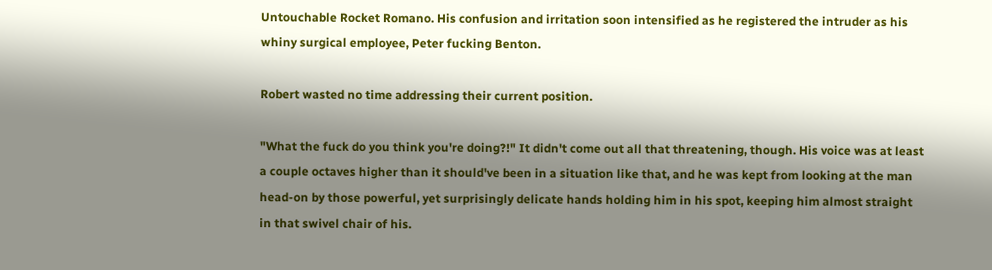Untouchable Rocket Romano. His confusion and irritation soon intensified as he registered the intruder as his whiny surgical employee, Peter fucking Benton.

Robert wasted no time addressing their current position.

"What the fuck do you think you're doing?!" It didn't come out all that threatening, though. His voice was at least a couple octaves higher than it should've been in a situation like that, and he was kept from looking at the man head-on by those powerful, yet surprisingly delicate hands holding him in his spot, keeping him almost straight in that swivel chair of his.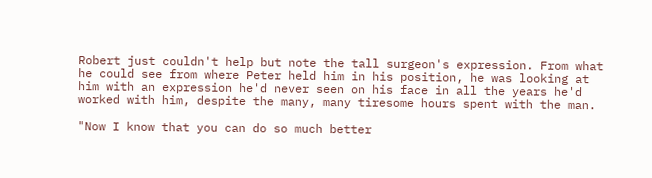Robert just couldn't help but note the tall surgeon's expression. From what he could see from where Peter held him in his position, he was looking at him with an expression he'd never seen on his face in all the years he'd worked with him, despite the many, many tiresome hours spent with the man.

"Now I know that you can do so much better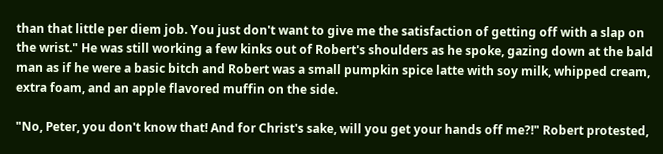than that little per diem job. You just don't want to give me the satisfaction of getting off with a slap on the wrist." He was still working a few kinks out of Robert's shoulders as he spoke, gazing down at the bald man as if he were a basic bitch and Robert was a small pumpkin spice latte with soy milk, whipped cream, extra foam, and an apple flavored muffin on the side.

"No, Peter, you don't know that! And for Christ's sake, will you get your hands off me?!" Robert protested,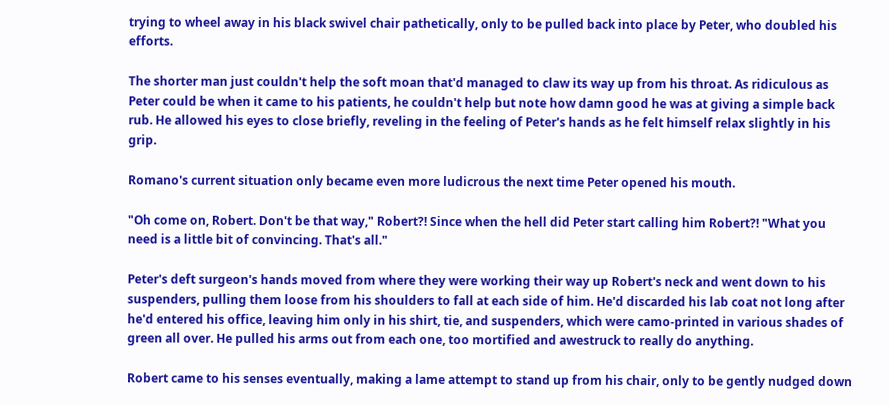trying to wheel away in his black swivel chair pathetically, only to be pulled back into place by Peter, who doubled his efforts.

The shorter man just couldn't help the soft moan that'd managed to claw its way up from his throat. As ridiculous as Peter could be when it came to his patients, he couldn't help but note how damn good he was at giving a simple back rub. He allowed his eyes to close briefly, reveling in the feeling of Peter's hands as he felt himself relax slightly in his grip.

Romano's current situation only became even more ludicrous the next time Peter opened his mouth.

"Oh come on, Robert. Don't be that way," Robert?! Since when the hell did Peter start calling him Robert?! "What you need is a little bit of convincing. That's all."

Peter's deft surgeon's hands moved from where they were working their way up Robert's neck and went down to his suspenders, pulling them loose from his shoulders to fall at each side of him. He'd discarded his lab coat not long after he'd entered his office, leaving him only in his shirt, tie, and suspenders, which were camo-printed in various shades of green all over. He pulled his arms out from each one, too mortified and awestruck to really do anything.

Robert came to his senses eventually, making a lame attempt to stand up from his chair, only to be gently nudged down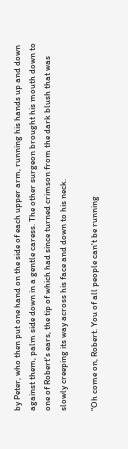by Peter, who then put one hand on the side of each upper arm, running his hands up and down against them, palm side down in a gentle caress. The other surgeon brought his mouth down to one of Robert's ears, the tip of which had since turned crimson from the dark blush that was slowly creeping its way across his face and down to his neck.

"Oh come on, Robert. You of all people can't be running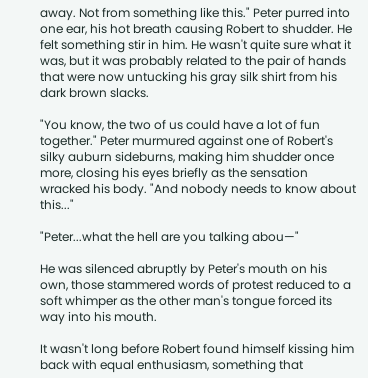away. Not from something like this." Peter purred into one ear, his hot breath causing Robert to shudder. He felt something stir in him. He wasn't quite sure what it was, but it was probably related to the pair of hands that were now untucking his gray silk shirt from his dark brown slacks.

"You know, the two of us could have a lot of fun together." Peter murmured against one of Robert's silky auburn sideburns, making him shudder once more, closing his eyes briefly as the sensation wracked his body. "And nobody needs to know about this..."

"Peter...what the hell are you talking abou—"

He was silenced abruptly by Peter's mouth on his own, those stammered words of protest reduced to a soft whimper as the other man's tongue forced its way into his mouth.

It wasn't long before Robert found himself kissing him back with equal enthusiasm, something that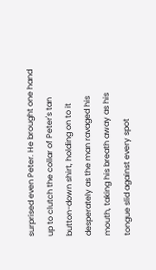surprised even Peter. He brought one hand up to clutch the collar of Peter's tan button-down shirt, holding on to it desperately as the man ravaged his mouth, taking his breath away as his tongue slid against every spot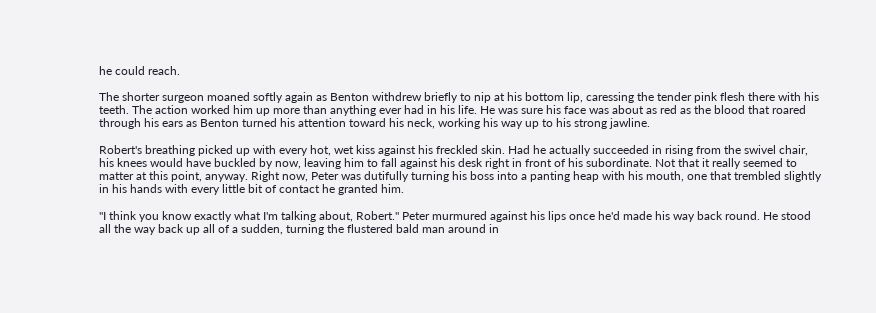he could reach.

The shorter surgeon moaned softly again as Benton withdrew briefly to nip at his bottom lip, caressing the tender pink flesh there with his teeth. The action worked him up more than anything ever had in his life. He was sure his face was about as red as the blood that roared through his ears as Benton turned his attention toward his neck, working his way up to his strong jawline.

Robert's breathing picked up with every hot, wet kiss against his freckled skin. Had he actually succeeded in rising from the swivel chair, his knees would have buckled by now, leaving him to fall against his desk right in front of his subordinate. Not that it really seemed to matter at this point, anyway. Right now, Peter was dutifully turning his boss into a panting heap with his mouth, one that trembled slightly in his hands with every little bit of contact he granted him.

"I think you know exactly what I'm talking about, Robert." Peter murmured against his lips once he'd made his way back round. He stood all the way back up all of a sudden, turning the flustered bald man around in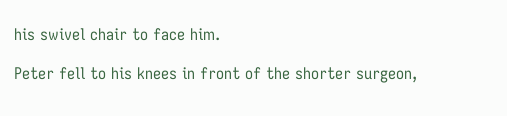his swivel chair to face him.

Peter fell to his knees in front of the shorter surgeon,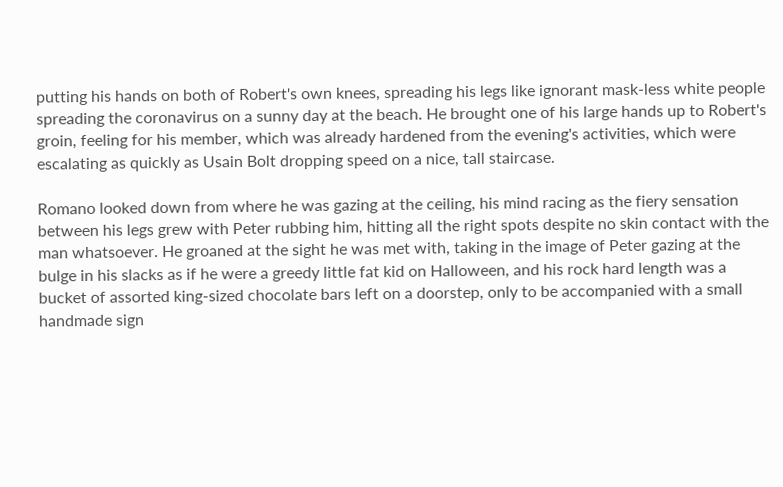putting his hands on both of Robert's own knees, spreading his legs like ignorant mask-less white people spreading the coronavirus on a sunny day at the beach. He brought one of his large hands up to Robert's groin, feeling for his member, which was already hardened from the evening's activities, which were escalating as quickly as Usain Bolt dropping speed on a nice, tall staircase.

Romano looked down from where he was gazing at the ceiling, his mind racing as the fiery sensation between his legs grew with Peter rubbing him, hitting all the right spots despite no skin contact with the man whatsoever. He groaned at the sight he was met with, taking in the image of Peter gazing at the bulge in his slacks as if he were a greedy little fat kid on Halloween, and his rock hard length was a bucket of assorted king-sized chocolate bars left on a doorstep, only to be accompanied with a small handmade sign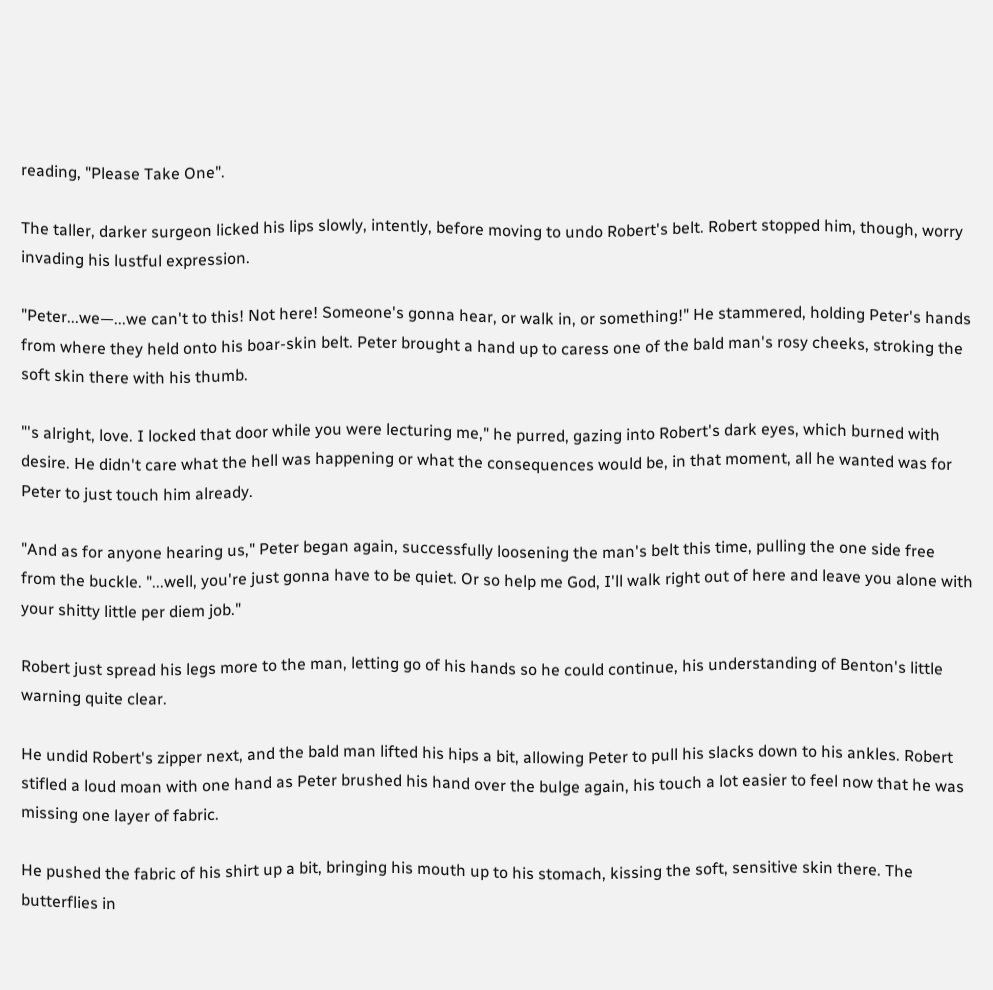reading, "Please Take One".

The taller, darker surgeon licked his lips slowly, intently, before moving to undo Robert's belt. Robert stopped him, though, worry invading his lustful expression.

"Peter...we—...we can't to this! Not here! Someone's gonna hear, or walk in, or something!" He stammered, holding Peter's hands from where they held onto his boar-skin belt. Peter brought a hand up to caress one of the bald man's rosy cheeks, stroking the soft skin there with his thumb.

"'s alright, love. I locked that door while you were lecturing me," he purred, gazing into Robert's dark eyes, which burned with desire. He didn't care what the hell was happening or what the consequences would be, in that moment, all he wanted was for Peter to just touch him already.

"And as for anyone hearing us," Peter began again, successfully loosening the man's belt this time, pulling the one side free from the buckle. "...well, you're just gonna have to be quiet. Or so help me God, I'll walk right out of here and leave you alone with your shitty little per diem job."

Robert just spread his legs more to the man, letting go of his hands so he could continue, his understanding of Benton's little warning quite clear.

He undid Robert's zipper next, and the bald man lifted his hips a bit, allowing Peter to pull his slacks down to his ankles. Robert stifled a loud moan with one hand as Peter brushed his hand over the bulge again, his touch a lot easier to feel now that he was missing one layer of fabric.

He pushed the fabric of his shirt up a bit, bringing his mouth up to his stomach, kissing the soft, sensitive skin there. The butterflies in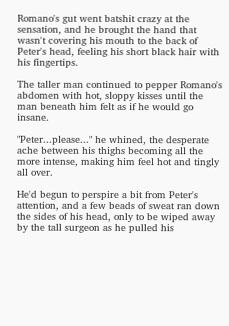Romano's gut went batshit crazy at the sensation, and he brought the hand that wasn't covering his mouth to the back of Peter's head, feeling his short black hair with his fingertips.

The taller man continued to pepper Romano's abdomen with hot, sloppy kisses until the man beneath him felt as if he would go insane.

"Peter...please..." he whined, the desperate ache between his thighs becoming all the more intense, making him feel hot and tingly all over.

He'd begun to perspire a bit from Peter's attention, and a few beads of sweat ran down the sides of his head, only to be wiped away by the tall surgeon as he pulled his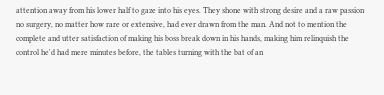attention away from his lower half to gaze into his eyes. They shone with strong desire and a raw passion no surgery, no matter how rare or extensive, had ever drawn from the man. And not to mention the complete and utter satisfaction of making his boss break down in his hands, making him relinquish the control he'd had mere minutes before, the tables turning with the bat of an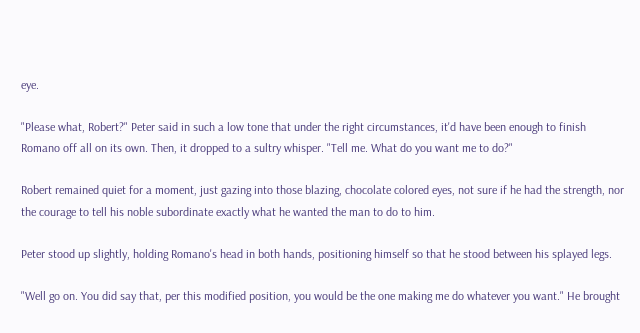eye.

"Please what, Robert?" Peter said in such a low tone that under the right circumstances, it'd have been enough to finish Romano off all on its own. Then, it dropped to a sultry whisper. "Tell me. What do you want me to do?"

Robert remained quiet for a moment, just gazing into those blazing, chocolate colored eyes, not sure if he had the strength, nor the courage to tell his noble subordinate exactly what he wanted the man to do to him.

Peter stood up slightly, holding Romano's head in both hands, positioning himself so that he stood between his splayed legs.

"Well go on. You did say that, per this modified position, you would be the one making me do whatever you want." He brought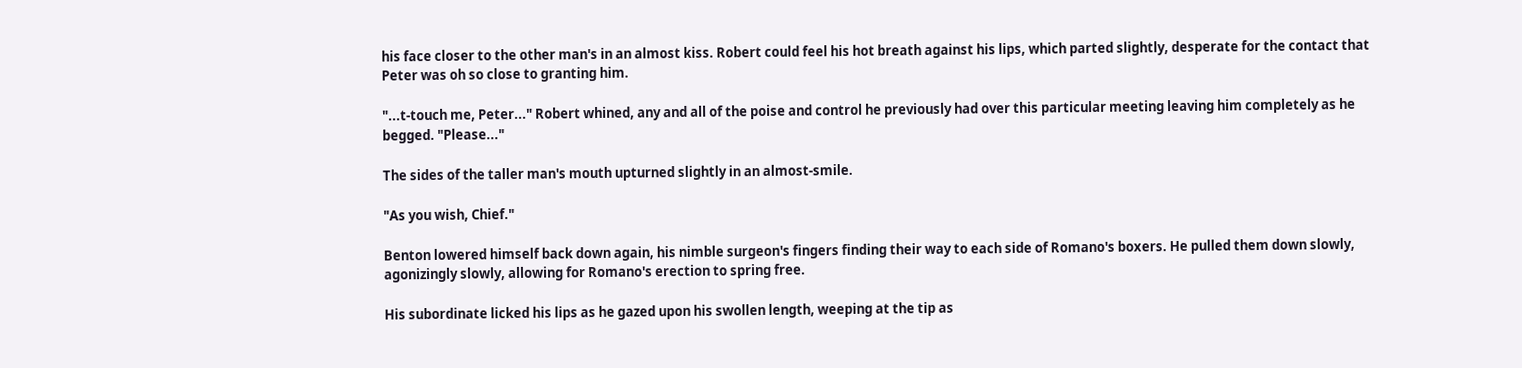his face closer to the other man's in an almost kiss. Robert could feel his hot breath against his lips, which parted slightly, desperate for the contact that Peter was oh so close to granting him.

"...t-touch me, Peter..." Robert whined, any and all of the poise and control he previously had over this particular meeting leaving him completely as he begged. "Please..."

The sides of the taller man's mouth upturned slightly in an almost-smile.

"As you wish, Chief."

Benton lowered himself back down again, his nimble surgeon's fingers finding their way to each side of Romano's boxers. He pulled them down slowly, agonizingly slowly, allowing for Romano's erection to spring free.

His subordinate licked his lips as he gazed upon his swollen length, weeping at the tip as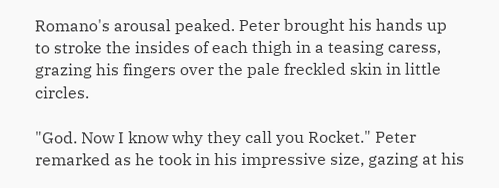Romano's arousal peaked. Peter brought his hands up to stroke the insides of each thigh in a teasing caress, grazing his fingers over the pale freckled skin in little circles.

"God. Now I know why they call you Rocket." Peter remarked as he took in his impressive size, gazing at his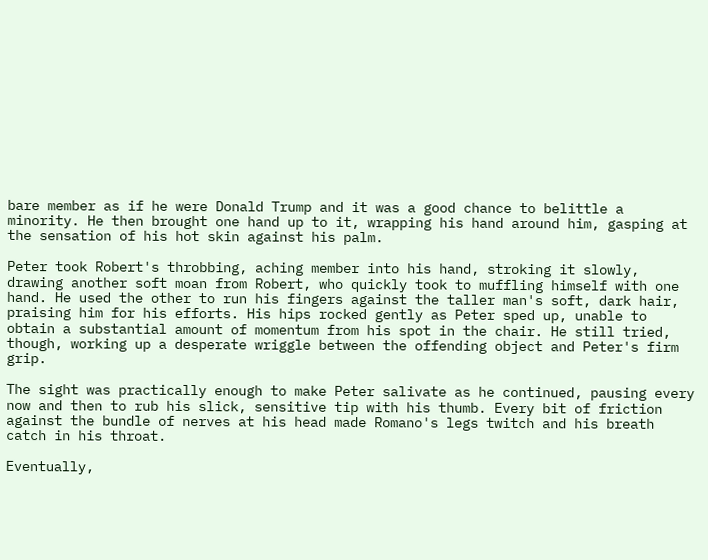bare member as if he were Donald Trump and it was a good chance to belittle a minority. He then brought one hand up to it, wrapping his hand around him, gasping at the sensation of his hot skin against his palm.

Peter took Robert's throbbing, aching member into his hand, stroking it slowly, drawing another soft moan from Robert, who quickly took to muffling himself with one hand. He used the other to run his fingers against the taller man's soft, dark hair, praising him for his efforts. His hips rocked gently as Peter sped up, unable to obtain a substantial amount of momentum from his spot in the chair. He still tried, though, working up a desperate wriggle between the offending object and Peter's firm grip.

The sight was practically enough to make Peter salivate as he continued, pausing every now and then to rub his slick, sensitive tip with his thumb. Every bit of friction against the bundle of nerves at his head made Romano's legs twitch and his breath catch in his throat.

Eventually,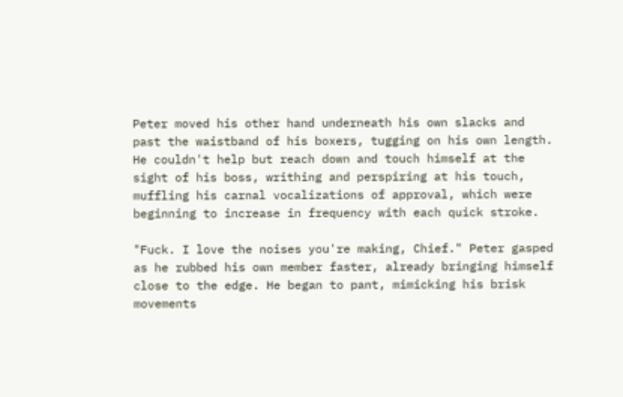Peter moved his other hand underneath his own slacks and past the waistband of his boxers, tugging on his own length. He couldn't help but reach down and touch himself at the sight of his boss, writhing and perspiring at his touch, muffling his carnal vocalizations of approval, which were beginning to increase in frequency with each quick stroke.

"Fuck. I love the noises you're making, Chief." Peter gasped as he rubbed his own member faster, already bringing himself close to the edge. He began to pant, mimicking his brisk movements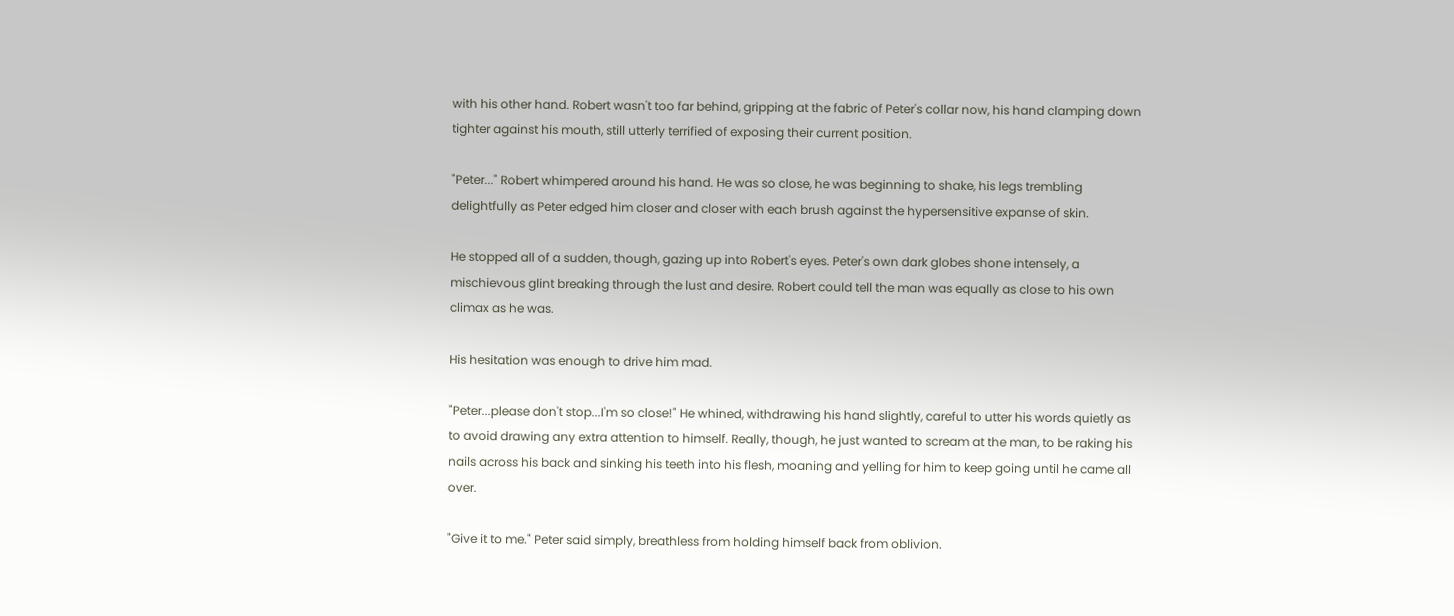with his other hand. Robert wasn't too far behind, gripping at the fabric of Peter's collar now, his hand clamping down tighter against his mouth, still utterly terrified of exposing their current position.

"Peter..." Robert whimpered around his hand. He was so close, he was beginning to shake, his legs trembling delightfully as Peter edged him closer and closer with each brush against the hypersensitive expanse of skin.

He stopped all of a sudden, though, gazing up into Robert's eyes. Peter's own dark globes shone intensely, a mischievous glint breaking through the lust and desire. Robert could tell the man was equally as close to his own climax as he was.

His hesitation was enough to drive him mad.

"Peter...please don't stop...I'm so close!" He whined, withdrawing his hand slightly, careful to utter his words quietly as to avoid drawing any extra attention to himself. Really, though, he just wanted to scream at the man, to be raking his nails across his back and sinking his teeth into his flesh, moaning and yelling for him to keep going until he came all over.

"Give it to me." Peter said simply, breathless from holding himself back from oblivion.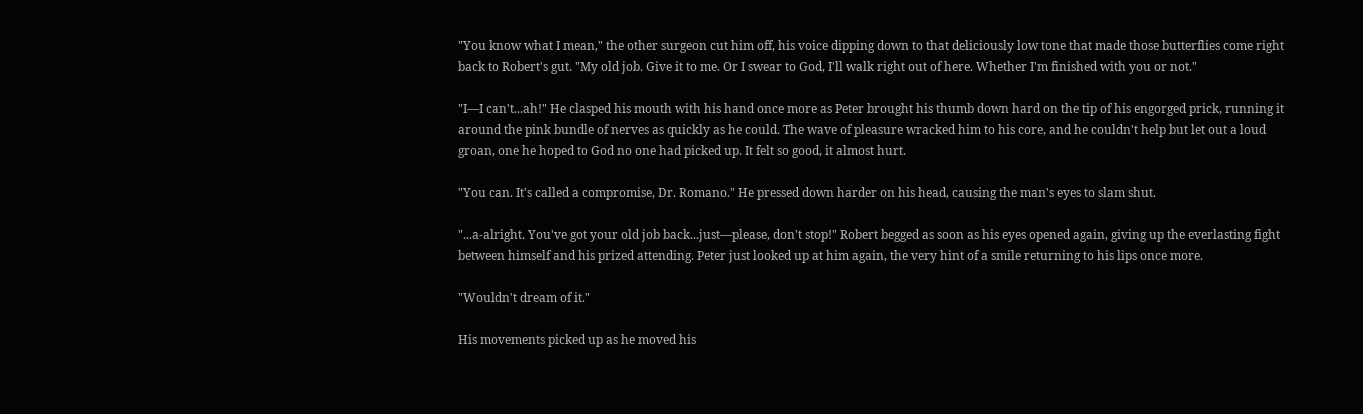"You know what I mean," the other surgeon cut him off, his voice dipping down to that deliciously low tone that made those butterflies come right back to Robert's gut. "My old job. Give it to me. Or I swear to God, I'll walk right out of here. Whether I'm finished with you or not."

"I—I can't...ah!" He clasped his mouth with his hand once more as Peter brought his thumb down hard on the tip of his engorged prick, running it around the pink bundle of nerves as quickly as he could. The wave of pleasure wracked him to his core, and he couldn't help but let out a loud groan, one he hoped to God no one had picked up. It felt so good, it almost hurt.

"You can. It's called a compromise, Dr. Romano." He pressed down harder on his head, causing the man's eyes to slam shut.

"...a-alright. You've got your old job back...just—please, don't stop!" Robert begged as soon as his eyes opened again, giving up the everlasting fight between himself and his prized attending. Peter just looked up at him again, the very hint of a smile returning to his lips once more.

"Wouldn't dream of it."

His movements picked up as he moved his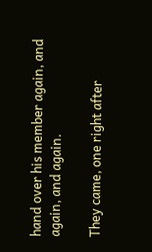hand over his member again, and again, and again.

They came, one right after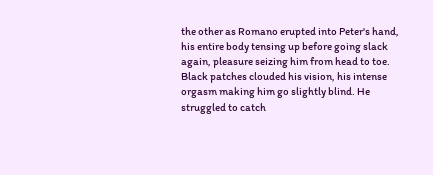the other as Romano erupted into Peter's hand, his entire body tensing up before going slack again, pleasure seizing him from head to toe. Black patches clouded his vision, his intense orgasm making him go slightly blind. He struggled to catch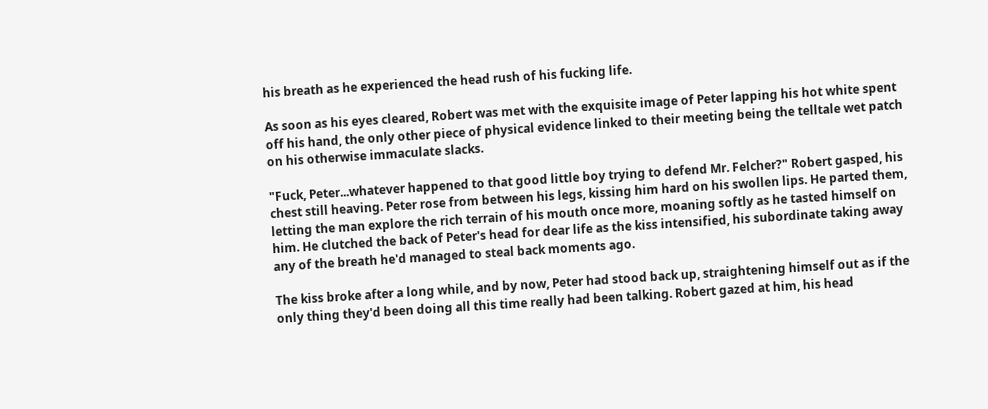his breath as he experienced the head rush of his fucking life.

As soon as his eyes cleared, Robert was met with the exquisite image of Peter lapping his hot white spent off his hand, the only other piece of physical evidence linked to their meeting being the telltale wet patch on his otherwise immaculate slacks.

"Fuck, Peter...whatever happened to that good little boy trying to defend Mr. Felcher?" Robert gasped, his chest still heaving. Peter rose from between his legs, kissing him hard on his swollen lips. He parted them, letting the man explore the rich terrain of his mouth once more, moaning softly as he tasted himself on him. He clutched the back of Peter's head for dear life as the kiss intensified, his subordinate taking away any of the breath he'd managed to steal back moments ago.

The kiss broke after a long while, and by now, Peter had stood back up, straightening himself out as if the only thing they'd been doing all this time really had been talking. Robert gazed at him, his head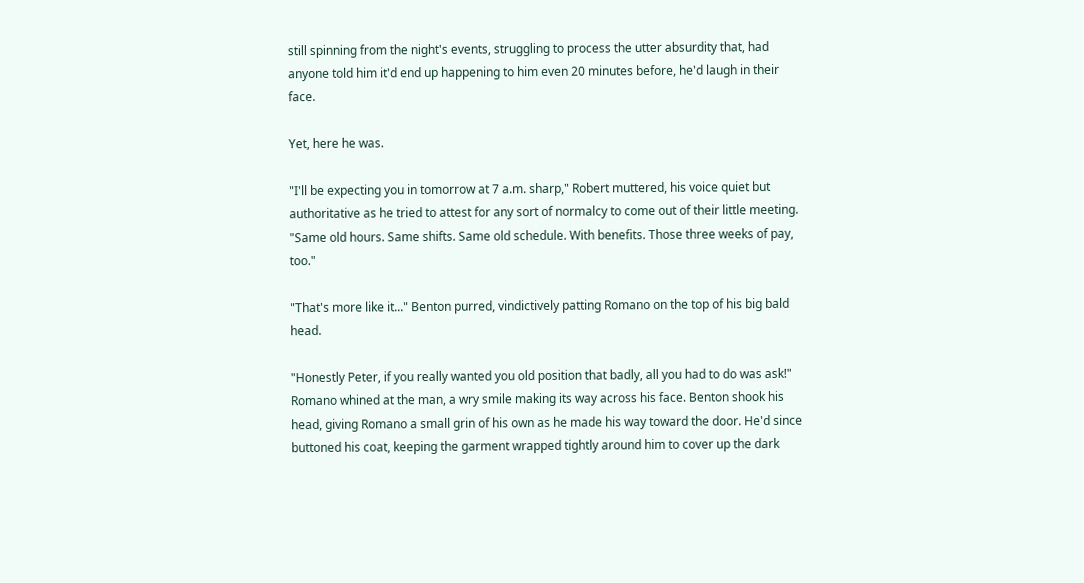still spinning from the night's events, struggling to process the utter absurdity that, had anyone told him it'd end up happening to him even 20 minutes before, he'd laugh in their face.

Yet, here he was.

"I'll be expecting you in tomorrow at 7 a.m. sharp," Robert muttered, his voice quiet but authoritative as he tried to attest for any sort of normalcy to come out of their little meeting. "Same old hours. Same shifts. Same old schedule. With benefits. Those three weeks of pay, too."

"That's more like it..." Benton purred, vindictively patting Romano on the top of his big bald head.

"Honestly Peter, if you really wanted you old position that badly, all you had to do was ask!" Romano whined at the man, a wry smile making its way across his face. Benton shook his head, giving Romano a small grin of his own as he made his way toward the door. He'd since buttoned his coat, keeping the garment wrapped tightly around him to cover up the dark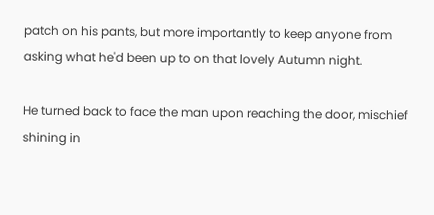patch on his pants, but more importantly to keep anyone from asking what he'd been up to on that lovely Autumn night.

He turned back to face the man upon reaching the door, mischief shining in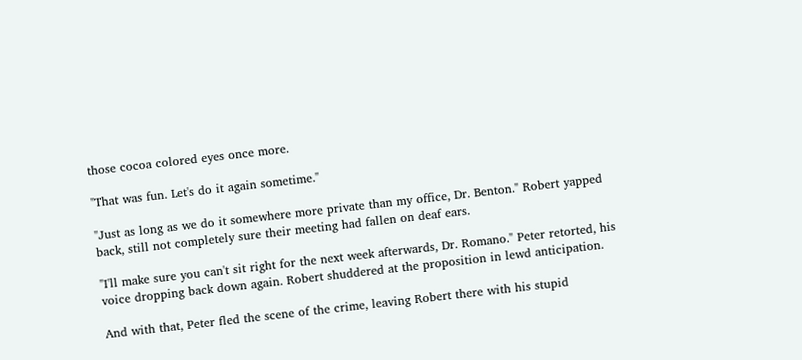those cocoa colored eyes once more.

"That was fun. Let's do it again sometime."

"Just as long as we do it somewhere more private than my office, Dr. Benton." Robert yapped back, still not completely sure their meeting had fallen on deaf ears.

"I'll make sure you can't sit right for the next week afterwards, Dr. Romano." Peter retorted, his voice dropping back down again. Robert shuddered at the proposition in lewd anticipation.

And with that, Peter fled the scene of the crime, leaving Robert there with his stupid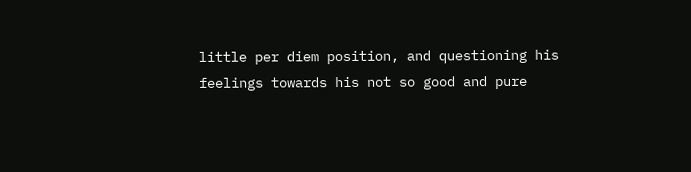little per diem position, and questioning his feelings towards his not so good and pure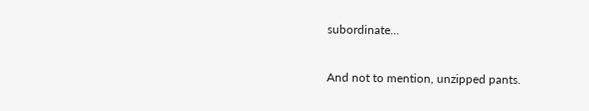subordinate...

And not to mention, unzipped pants.